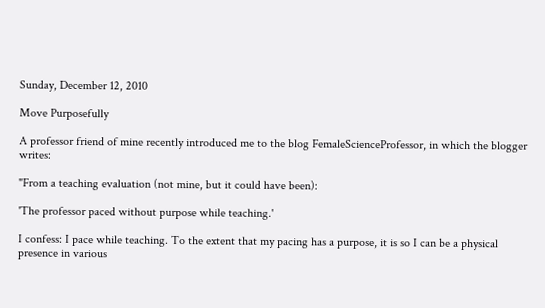Sunday, December 12, 2010

Move Purposefully

A professor friend of mine recently introduced me to the blog FemaleScienceProfessor, in which the blogger writes:

"From a teaching evaluation (not mine, but it could have been):

'The professor paced without purpose while teaching.'

I confess: I pace while teaching. To the extent that my pacing has a purpose, it is so I can be a physical presence in various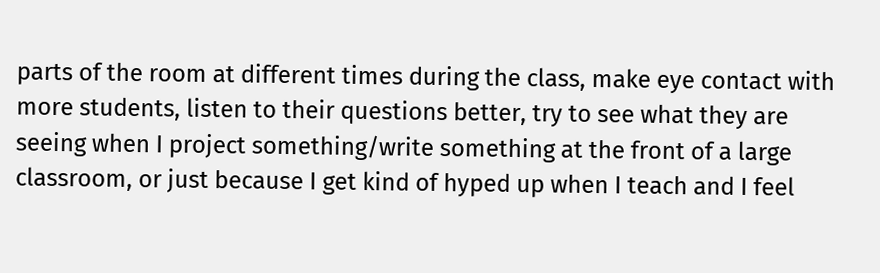parts of the room at different times during the class, make eye contact with more students, listen to their questions better, try to see what they are seeing when I project something/write something at the front of a large classroom, or just because I get kind of hyped up when I teach and I feel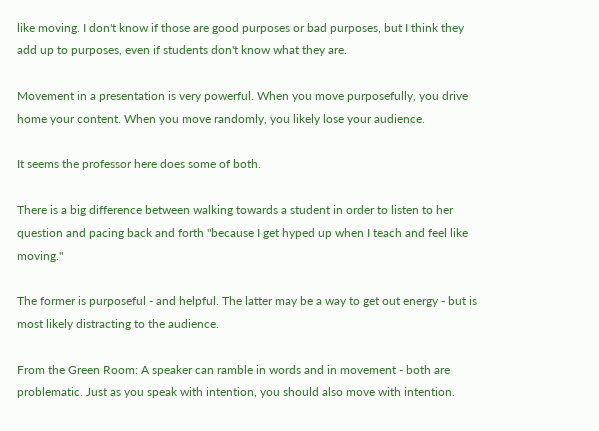like moving. I don't know if those are good purposes or bad purposes, but I think they add up to purposes, even if students don't know what they are.

Movement in a presentation is very powerful. When you move purposefully, you drive home your content. When you move randomly, you likely lose your audience.

It seems the professor here does some of both.

There is a big difference between walking towards a student in order to listen to her question and pacing back and forth "because I get hyped up when I teach and feel like moving."

The former is purposeful - and helpful. The latter may be a way to get out energy - but is most likely distracting to the audience.

From the Green Room: A speaker can ramble in words and in movement - both are problematic. Just as you speak with intention, you should also move with intention.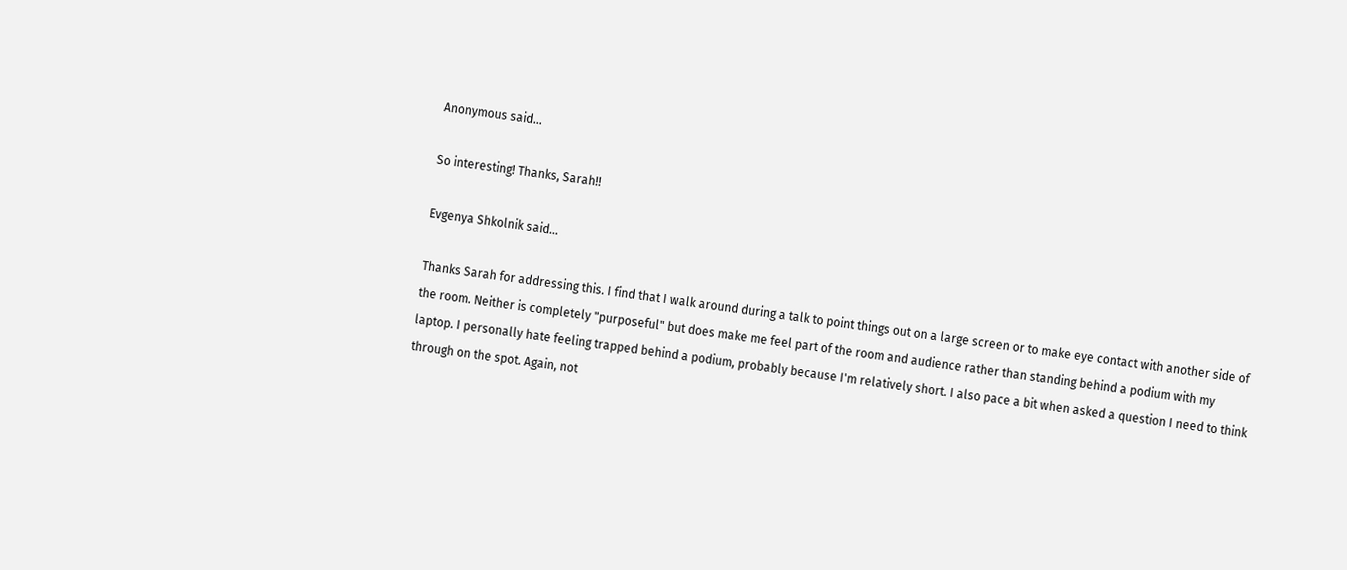Anonymous said...

So interesting! Thanks, Sarah!!

Evgenya Shkolnik said...

Thanks Sarah for addressing this. I find that I walk around during a talk to point things out on a large screen or to make eye contact with another side of the room. Neither is completely "purposeful" but does make me feel part of the room and audience rather than standing behind a podium with my laptop. I personally hate feeling trapped behind a podium, probably because I'm relatively short. I also pace a bit when asked a question I need to think through on the spot. Again, not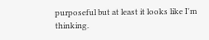purposeful but at least it looks like I'm thinking.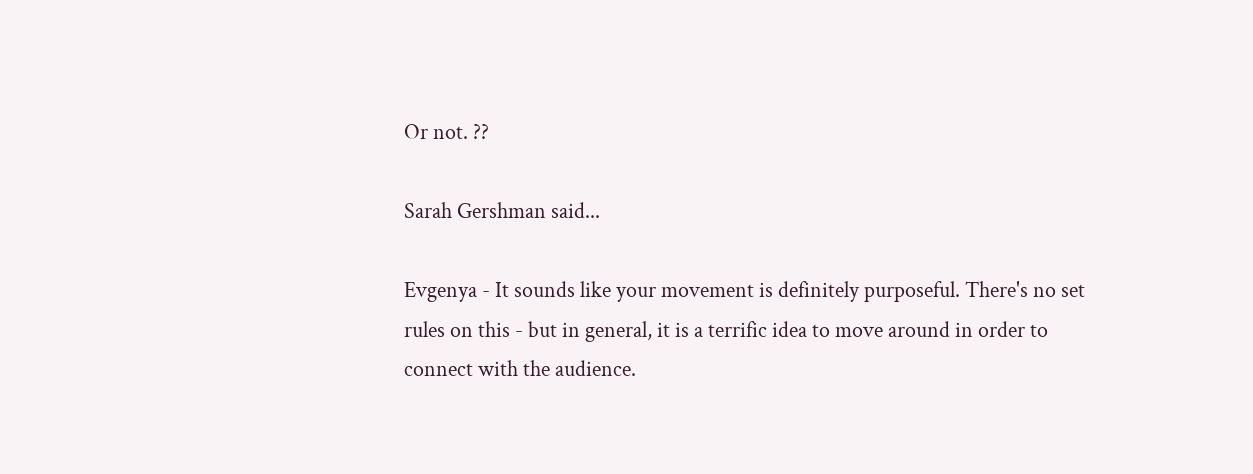Or not. ??

Sarah Gershman said...

Evgenya - It sounds like your movement is definitely purposeful. There's no set rules on this - but in general, it is a terrific idea to move around in order to connect with the audience.